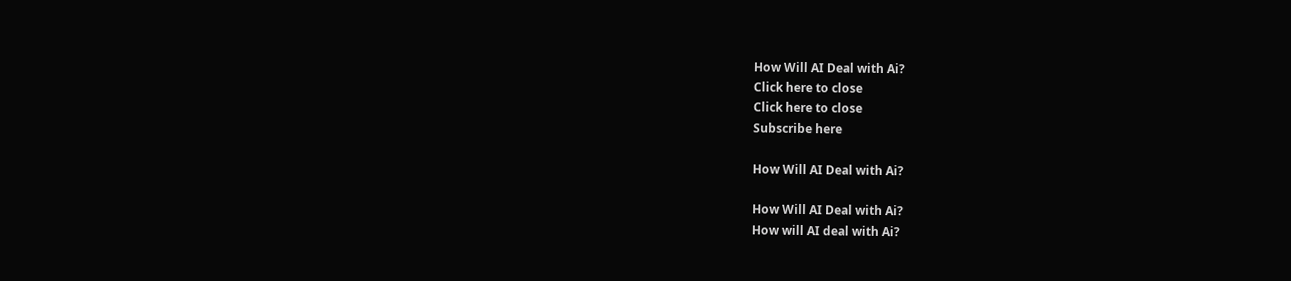How Will AI Deal with Ai?
Click here to close
Click here to close
Subscribe here

How Will AI Deal with Ai?

How Will AI Deal with Ai?
How will AI deal with Ai?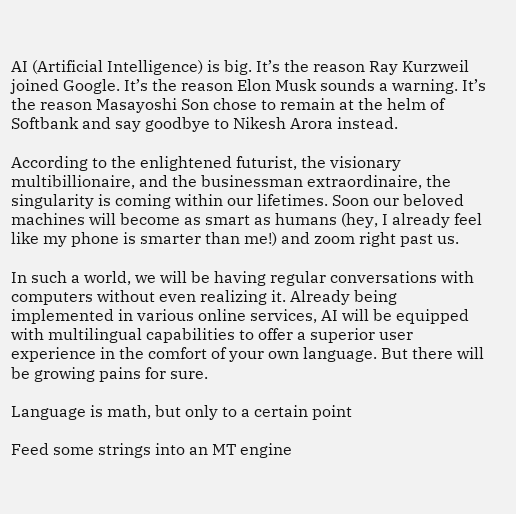AI (Artificial Intelligence) is big. It’s the reason Ray Kurzweil joined Google. It’s the reason Elon Musk sounds a warning. It’s the reason Masayoshi Son chose to remain at the helm of Softbank and say goodbye to Nikesh Arora instead.

According to the enlightened futurist, the visionary multibillionaire, and the businessman extraordinaire, the singularity is coming within our lifetimes. Soon our beloved machines will become as smart as humans (hey, I already feel like my phone is smarter than me!) and zoom right past us.

In such a world, we will be having regular conversations with computers without even realizing it. Already being implemented in various online services, AI will be equipped with multilingual capabilities to offer a superior user experience in the comfort of your own language. But there will be growing pains for sure.

Language is math, but only to a certain point

Feed some strings into an MT engine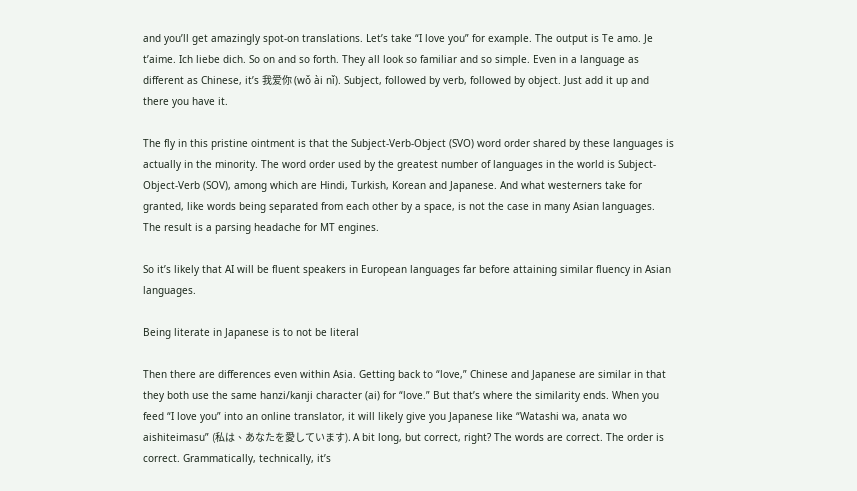and you’ll get amazingly spot-on translations. Let’s take “I love you” for example. The output is Te amo. Je t’aime. Ich liebe dich. So on and so forth. They all look so familiar and so simple. Even in a language as different as Chinese, it’s 我爱你 (wǒ ài nǐ). Subject, followed by verb, followed by object. Just add it up and there you have it.

The fly in this pristine ointment is that the Subject-Verb-Object (SVO) word order shared by these languages is actually in the minority. The word order used by the greatest number of languages in the world is Subject-Object-Verb (SOV), among which are Hindi, Turkish, Korean and Japanese. And what westerners take for granted, like words being separated from each other by a space, is not the case in many Asian languages. The result is a parsing headache for MT engines.

So it’s likely that AI will be fluent speakers in European languages far before attaining similar fluency in Asian languages.

Being literate in Japanese is to not be literal

Then there are differences even within Asia. Getting back to “love,” Chinese and Japanese are similar in that they both use the same hanzi/kanji character (ai) for “love.” But that’s where the similarity ends. When you feed “I love you” into an online translator, it will likely give you Japanese like “Watashi wa, anata wo aishiteimasu” (私は、あなたを愛しています). A bit long, but correct, right? The words are correct. The order is correct. Grammatically, technically, it’s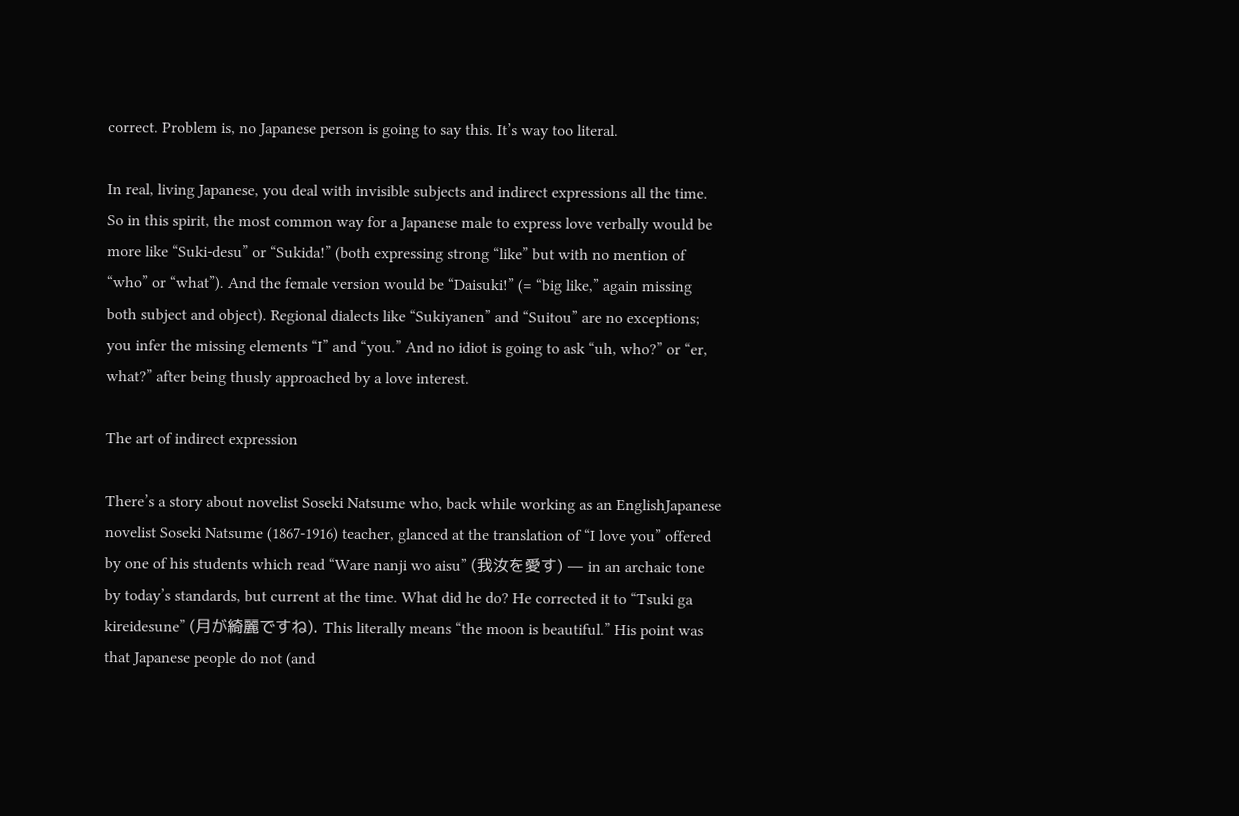correct. Problem is, no Japanese person is going to say this. It’s way too literal.

In real, living Japanese, you deal with invisible subjects and indirect expressions all the time. So in this spirit, the most common way for a Japanese male to express love verbally would be more like “Suki-desu” or “Sukida!” (both expressing strong “like” but with no mention of “who” or “what”). And the female version would be “Daisuki!” (= “big like,” again missing both subject and object). Regional dialects like “Sukiyanen” and “Suitou” are no exceptions; you infer the missing elements “I” and “you.” And no idiot is going to ask “uh, who?” or “er, what?” after being thusly approached by a love interest.

The art of indirect expression

There’s a story about novelist Soseki Natsume who, back while working as an EnglishJapanese novelist Soseki Natsume (1867-1916) teacher, glanced at the translation of “I love you” offered by one of his students which read “Ware nanji wo aisu” (我汝を愛す) — in an archaic tone by today’s standards, but current at the time. What did he do? He corrected it to “Tsuki ga kireidesune” (月が綺麗ですね). This literally means “the moon is beautiful.” His point was that Japanese people do not (and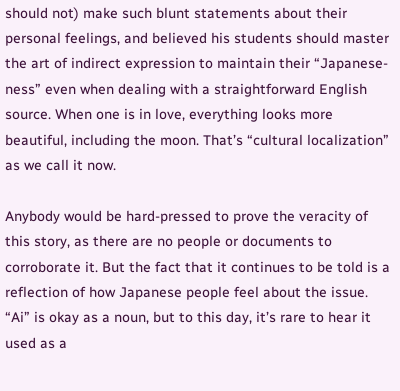should not) make such blunt statements about their personal feelings, and believed his students should master the art of indirect expression to maintain their “Japanese-ness” even when dealing with a straightforward English source. When one is in love, everything looks more beautiful, including the moon. That’s “cultural localization” as we call it now.

Anybody would be hard-pressed to prove the veracity of this story, as there are no people or documents to corroborate it. But the fact that it continues to be told is a reflection of how Japanese people feel about the issue. “Ai” is okay as a noun, but to this day, it’s rare to hear it used as a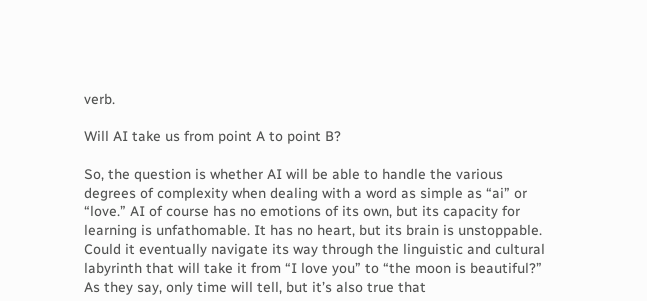verb.

Will AI take us from point A to point B?

So, the question is whether AI will be able to handle the various degrees of complexity when dealing with a word as simple as “ai” or “love.” AI of course has no emotions of its own, but its capacity for learning is unfathomable. It has no heart, but its brain is unstoppable. Could it eventually navigate its way through the linguistic and cultural labyrinth that will take it from “I love you” to “the moon is beautiful?” As they say, only time will tell, but it’s also true that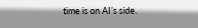time is on AI’s side.